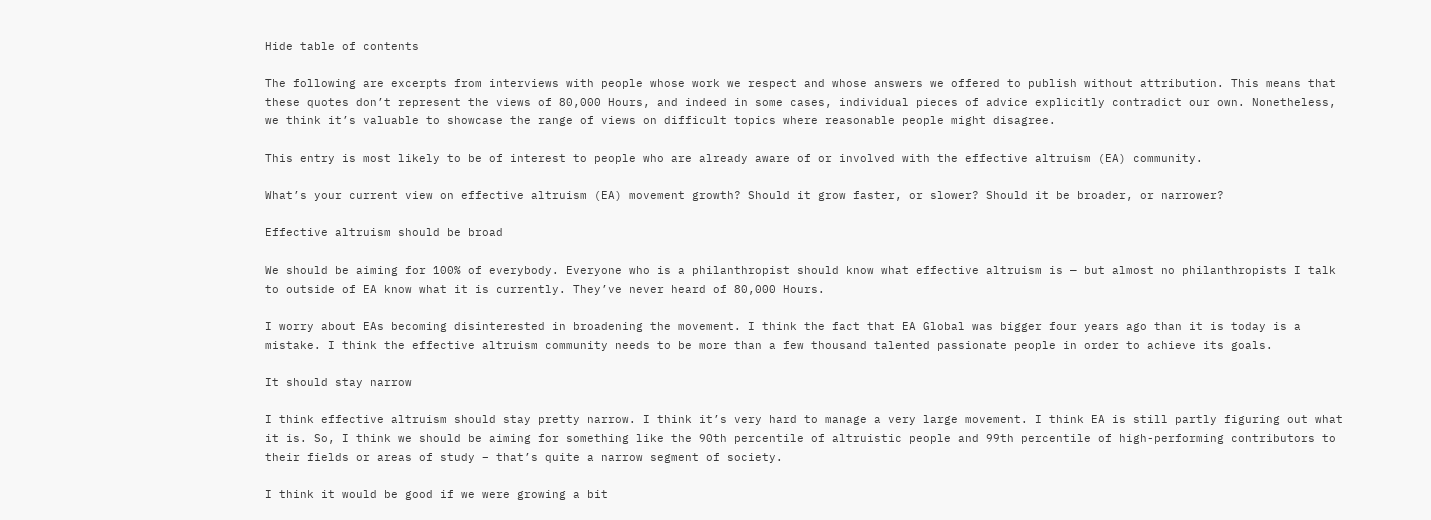Hide table of contents

The following are excerpts from interviews with people whose work we respect and whose answers we offered to publish without attribution. This means that these quotes don’t represent the views of 80,000 Hours, and indeed in some cases, individual pieces of advice explicitly contradict our own. Nonetheless, we think it’s valuable to showcase the range of views on difficult topics where reasonable people might disagree.

This entry is most likely to be of interest to people who are already aware of or involved with the effective altruism (EA) community.

What’s your current view on effective altruism (EA) movement growth? Should it grow faster, or slower? Should it be broader, or narrower?

Effective altruism should be broad

We should be aiming for 100% of everybody. Everyone who is a philanthropist should know what effective altruism is — but almost no philanthropists I talk to outside of EA know what it is currently. They’ve never heard of 80,000 Hours.

I worry about EAs becoming disinterested in broadening the movement. I think the fact that EA Global was bigger four years ago than it is today is a mistake. I think the effective altruism community needs to be more than a few thousand talented passionate people in order to achieve its goals.

It should stay narrow

I think effective altruism should stay pretty narrow. I think it’s very hard to manage a very large movement. I think EA is still partly figuring out what it is. So, I think we should be aiming for something like the 90th percentile of altruistic people and 99th percentile of high-performing contributors to their fields or areas of study – that’s quite a narrow segment of society.

I think it would be good if we were growing a bit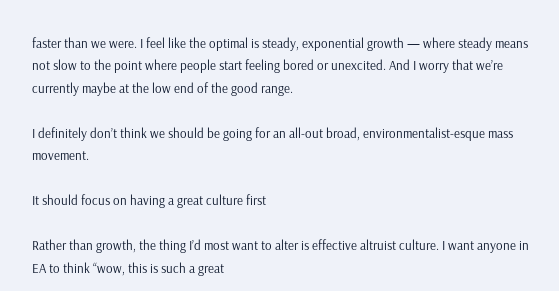faster than we were. I feel like the optimal is steady, exponential growth — where steady means not slow to the point where people start feeling bored or unexcited. And I worry that we’re currently maybe at the low end of the good range.

I definitely don’t think we should be going for an all-out broad, environmentalist-esque mass movement.

It should focus on having a great culture first

Rather than growth, the thing I’d most want to alter is effective altruist culture. I want anyone in EA to think “wow, this is such a great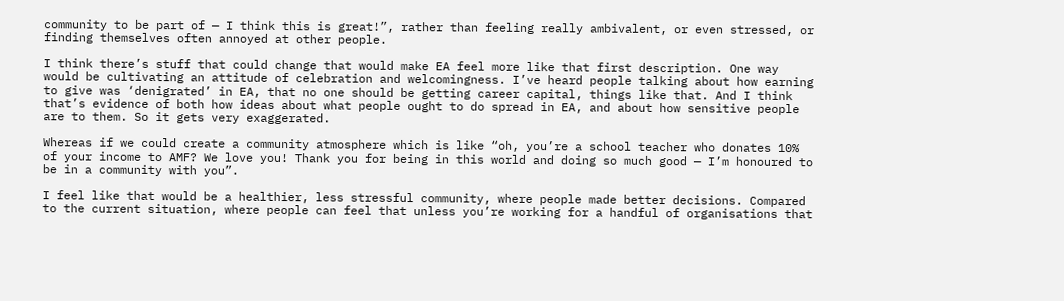community to be part of — I think this is great!”, rather than feeling really ambivalent, or even stressed, or finding themselves often annoyed at other people.

I think there’s stuff that could change that would make EA feel more like that first description. One way would be cultivating an attitude of celebration and welcomingness. I’ve heard people talking about how earning to give was ‘denigrated’ in EA, that no one should be getting career capital, things like that. And I think that’s evidence of both how ideas about what people ought to do spread in EA, and about how sensitive people are to them. So it gets very exaggerated.

Whereas if we could create a community atmosphere which is like “oh, you’re a school teacher who donates 10% of your income to AMF? We love you! Thank you for being in this world and doing so much good — I’m honoured to be in a community with you”.

I feel like that would be a healthier, less stressful community, where people made better decisions. Compared to the current situation, where people can feel that unless you’re working for a handful of organisations that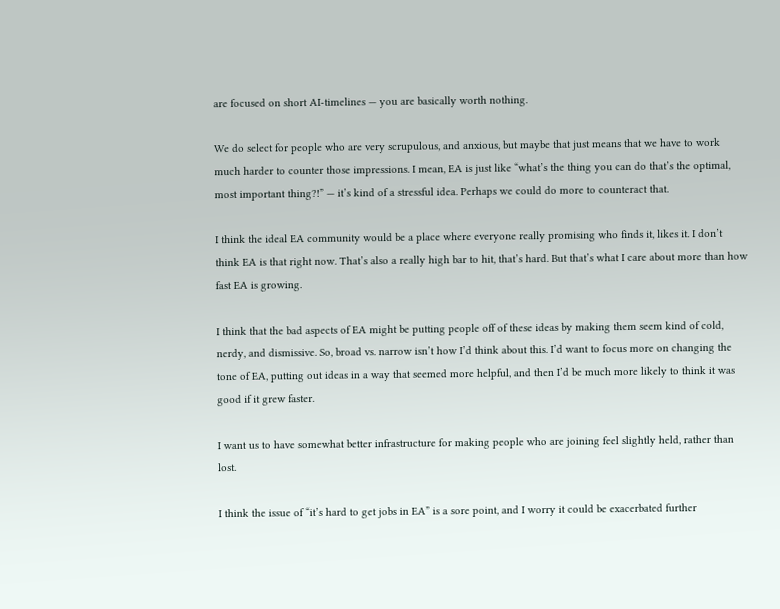are focused on short AI-timelines — you are basically worth nothing.

We do select for people who are very scrupulous, and anxious, but maybe that just means that we have to work much harder to counter those impressions. I mean, EA is just like “what’s the thing you can do that’s the optimal, most important thing?!” — it’s kind of a stressful idea. Perhaps we could do more to counteract that.

I think the ideal EA community would be a place where everyone really promising who finds it, likes it. I don’t think EA is that right now. That’s also a really high bar to hit, that’s hard. But that’s what I care about more than how fast EA is growing.

I think that the bad aspects of EA might be putting people off of these ideas by making them seem kind of cold, nerdy, and dismissive. So, broad vs. narrow isn’t how I’d think about this. I’d want to focus more on changing the tone of EA, putting out ideas in a way that seemed more helpful, and then I’d be much more likely to think it was good if it grew faster.

I want us to have somewhat better infrastructure for making people who are joining feel slightly held, rather than lost.

I think the issue of “it’s hard to get jobs in EA” is a sore point, and I worry it could be exacerbated further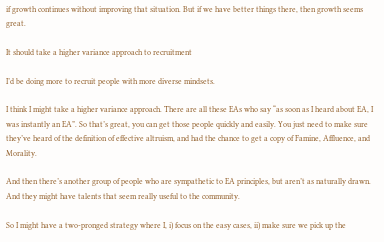if growth continues without improving that situation. But if we have better things there, then growth seems great.

It should take a higher variance approach to recruitment

I’d be doing more to recruit people with more diverse mindsets.

I think I might take a higher variance approach. There are all these EAs who say “as soon as I heard about EA, I was instantly an EA”. So that’s great, you can get those people quickly and easily. You just need to make sure they’ve heard of the definition of effective altruism, and had the chance to get a copy of Famine, Affluence, and Morality.

And then there’s another group of people who are sympathetic to EA principles, but aren’t as naturally drawn. And they might have talents that seem really useful to the community.

So I might have a two-pronged strategy where I, i) focus on the easy cases, ii) make sure we pick up the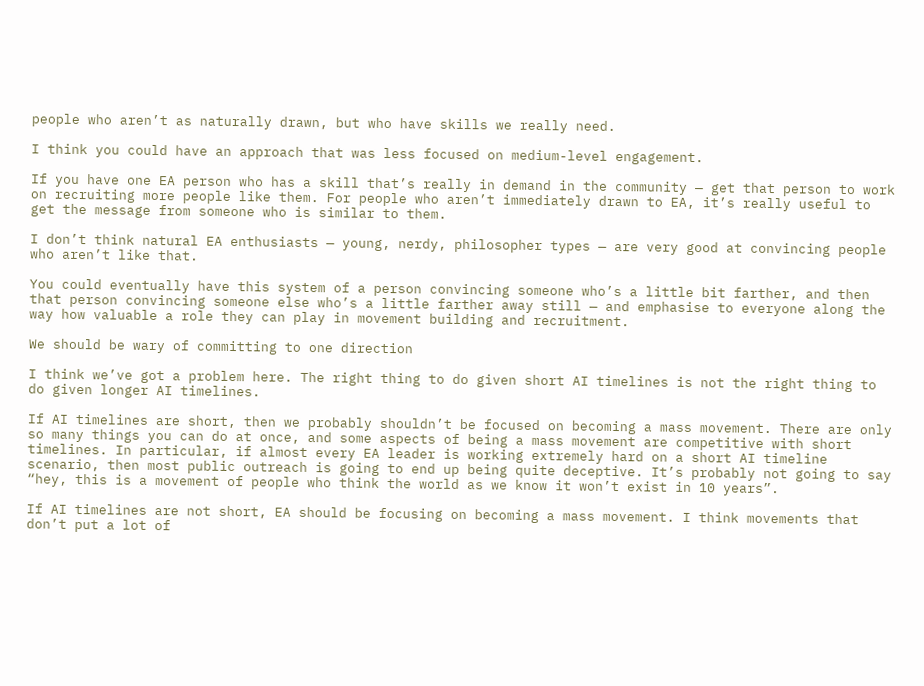people who aren’t as naturally drawn, but who have skills we really need.

I think you could have an approach that was less focused on medium-level engagement.

If you have one EA person who has a skill that’s really in demand in the community — get that person to work on recruiting more people like them. For people who aren’t immediately drawn to EA, it’s really useful to get the message from someone who is similar to them.

I don’t think natural EA enthusiasts — young, nerdy, philosopher types — are very good at convincing people who aren’t like that.

You could eventually have this system of a person convincing someone who’s a little bit farther, and then that person convincing someone else who’s a little farther away still — and emphasise to everyone along the way how valuable a role they can play in movement building and recruitment.

We should be wary of committing to one direction

I think we’ve got a problem here. The right thing to do given short AI timelines is not the right thing to do given longer AI timelines.

If AI timelines are short, then we probably shouldn’t be focused on becoming a mass movement. There are only so many things you can do at once, and some aspects of being a mass movement are competitive with short timelines. In particular, if almost every EA leader is working extremely hard on a short AI timeline scenario, then most public outreach is going to end up being quite deceptive. It’s probably not going to say “hey, this is a movement of people who think the world as we know it won’t exist in 10 years”.

If AI timelines are not short, EA should be focusing on becoming a mass movement. I think movements that don’t put a lot of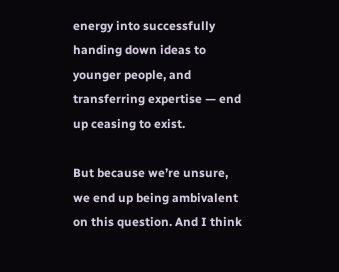energy into successfully handing down ideas to younger people, and transferring expertise — end up ceasing to exist.

But because we’re unsure, we end up being ambivalent on this question. And I think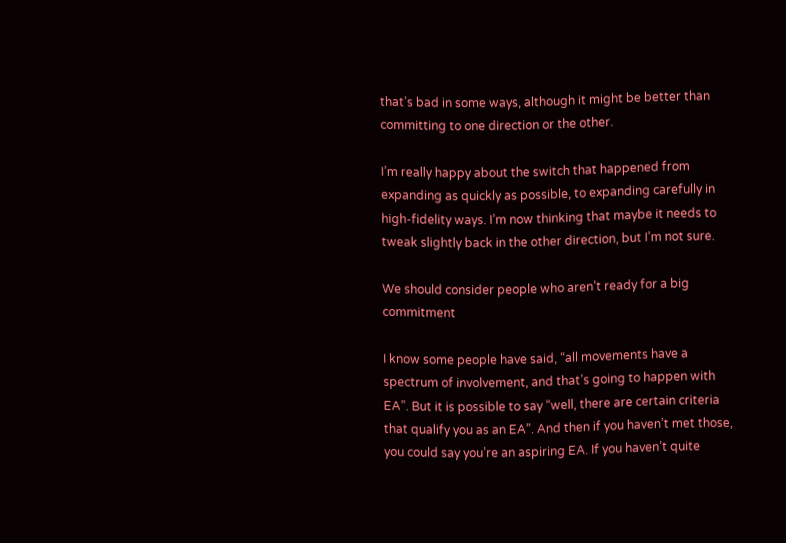that’s bad in some ways, although it might be better than committing to one direction or the other.

I’m really happy about the switch that happened from expanding as quickly as possible, to expanding carefully in high-fidelity ways. I’m now thinking that maybe it needs to tweak slightly back in the other direction, but I’m not sure.

We should consider people who aren’t ready for a big commitment

I know some people have said, “all movements have a spectrum of involvement, and that’s going to happen with EA”. But it is possible to say “well, there are certain criteria that qualify you as an EA”. And then if you haven’t met those, you could say you’re an aspiring EA. If you haven’t quite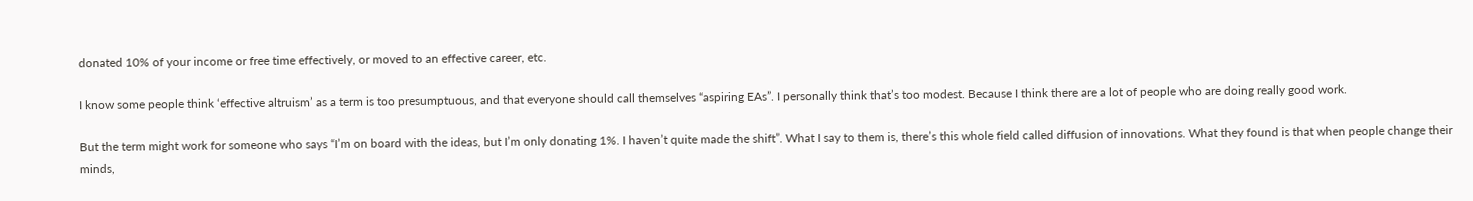donated 10% of your income or free time effectively, or moved to an effective career, etc.

I know some people think ‘effective altruism’ as a term is too presumptuous, and that everyone should call themselves “aspiring EAs”. I personally think that’s too modest. Because I think there are a lot of people who are doing really good work.

But the term might work for someone who says “I’m on board with the ideas, but I’m only donating 1%. I haven’t quite made the shift”. What I say to them is, there’s this whole field called diffusion of innovations. What they found is that when people change their minds,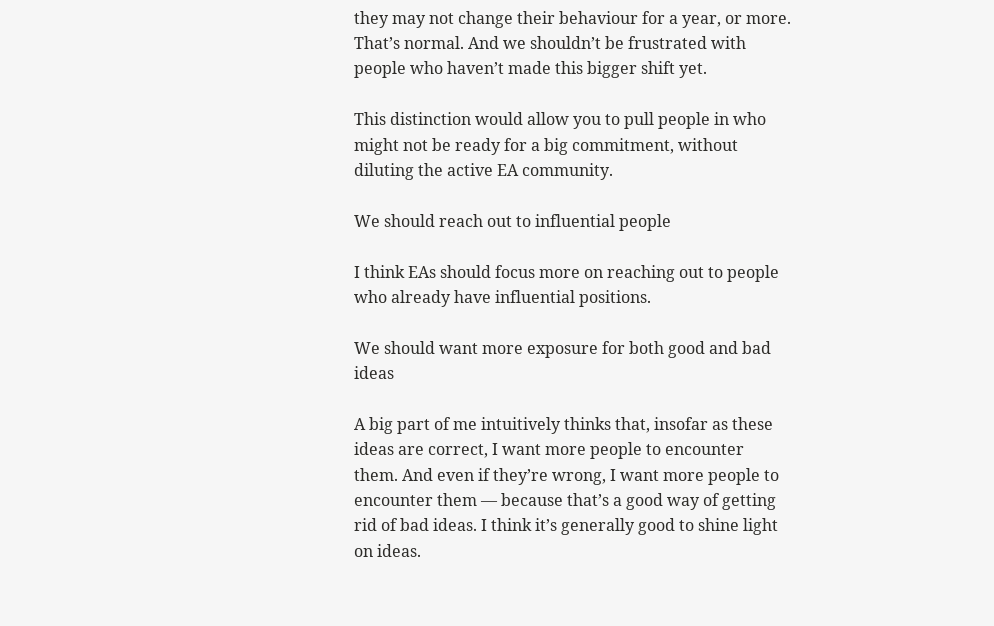they may not change their behaviour for a year, or more. That’s normal. And we shouldn’t be frustrated with people who haven’t made this bigger shift yet.

This distinction would allow you to pull people in who might not be ready for a big commitment, without diluting the active EA community.

We should reach out to influential people

I think EAs should focus more on reaching out to people who already have influential positions.

We should want more exposure for both good and bad ideas

A big part of me intuitively thinks that, insofar as these ideas are correct, I want more people to encounter them. And even if they’re wrong, I want more people to encounter them — because that’s a good way of getting rid of bad ideas. I think it’s generally good to shine light on ideas.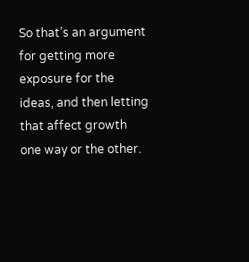So that’s an argument for getting more exposure for the ideas, and then letting that affect growth one way or the other.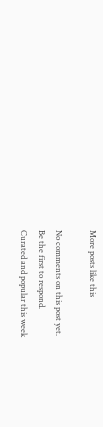More posts like this

No comments on this post yet.
Be the first to respond.
Curated and popular this week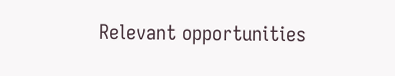Relevant opportunities